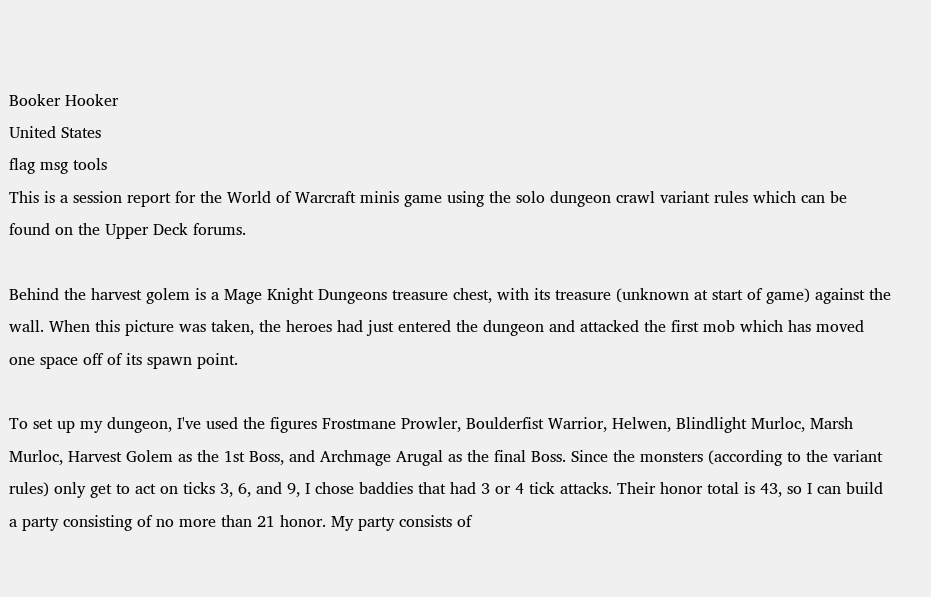Booker Hooker
United States
flag msg tools
This is a session report for the World of Warcraft minis game using the solo dungeon crawl variant rules which can be found on the Upper Deck forums.

Behind the harvest golem is a Mage Knight Dungeons treasure chest, with its treasure (unknown at start of game) against the wall. When this picture was taken, the heroes had just entered the dungeon and attacked the first mob which has moved one space off of its spawn point.

To set up my dungeon, I've used the figures Frostmane Prowler, Boulderfist Warrior, Helwen, Blindlight Murloc, Marsh Murloc, Harvest Golem as the 1st Boss, and Archmage Arugal as the final Boss. Since the monsters (according to the variant rules) only get to act on ticks 3, 6, and 9, I chose baddies that had 3 or 4 tick attacks. Their honor total is 43, so I can build a party consisting of no more than 21 honor. My party consists of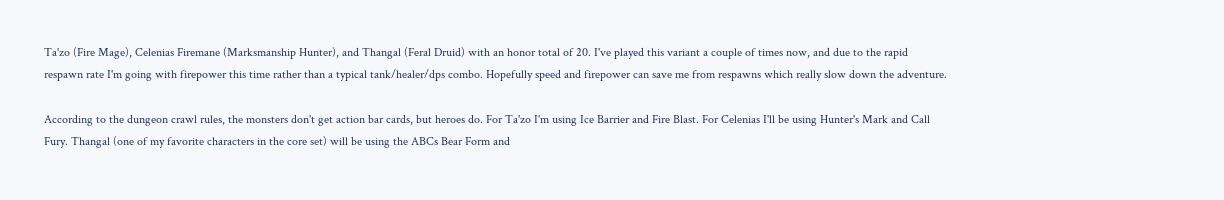Ta'zo (Fire Mage), Celenias Firemane (Marksmanship Hunter), and Thangal (Feral Druid) with an honor total of 20. I've played this variant a couple of times now, and due to the rapid respawn rate I'm going with firepower this time rather than a typical tank/healer/dps combo. Hopefully speed and firepower can save me from respawns which really slow down the adventure.

According to the dungeon crawl rules, the monsters don't get action bar cards, but heroes do. For Ta'zo I'm using Ice Barrier and Fire Blast. For Celenias I'll be using Hunter's Mark and Call Fury. Thangal (one of my favorite characters in the core set) will be using the ABCs Bear Form and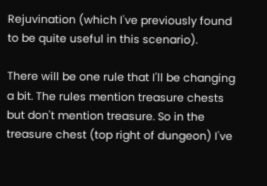Rejuvination (which I've previously found to be quite useful in this scenario).

There will be one rule that I'll be changing a bit. The rules mention treasure chests but don't mention treasure. So in the treasure chest (top right of dungeon) I've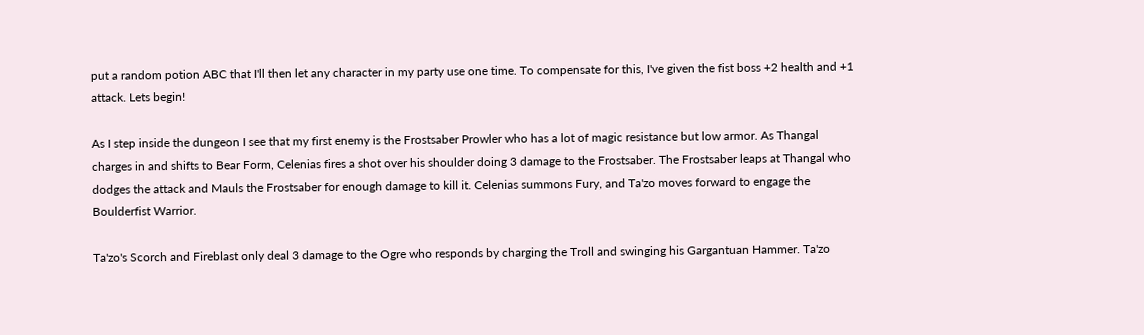put a random potion ABC that I'll then let any character in my party use one time. To compensate for this, I've given the fist boss +2 health and +1 attack. Lets begin!

As I step inside the dungeon I see that my first enemy is the Frostsaber Prowler who has a lot of magic resistance but low armor. As Thangal charges in and shifts to Bear Form, Celenias fires a shot over his shoulder doing 3 damage to the Frostsaber. The Frostsaber leaps at Thangal who dodges the attack and Mauls the Frostsaber for enough damage to kill it. Celenias summons Fury, and Ta'zo moves forward to engage the Boulderfist Warrior.

Ta'zo's Scorch and Fireblast only deal 3 damage to the Ogre who responds by charging the Troll and swinging his Gargantuan Hammer. Ta'zo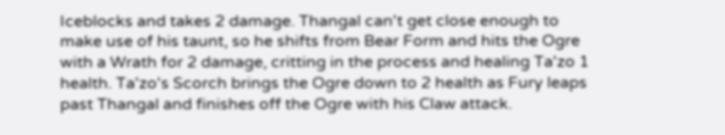Iceblocks and takes 2 damage. Thangal can't get close enough to make use of his taunt, so he shifts from Bear Form and hits the Ogre with a Wrath for 2 damage, critting in the process and healing Ta'zo 1 health. Ta'zo's Scorch brings the Ogre down to 2 health as Fury leaps past Thangal and finishes off the Ogre with his Claw attack.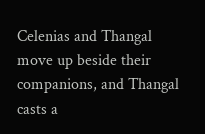Celenias and Thangal move up beside their companions, and Thangal casts a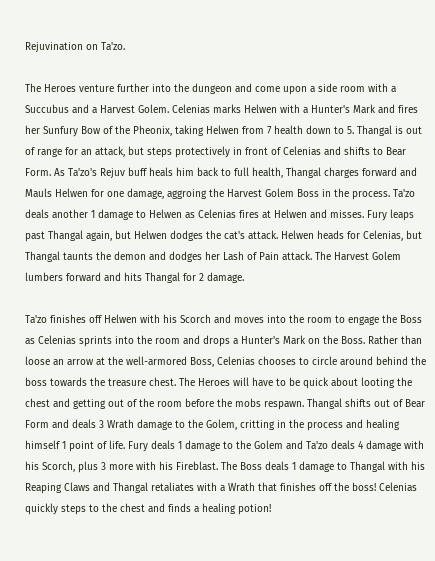Rejuvination on Ta'zo.

The Heroes venture further into the dungeon and come upon a side room with a Succubus and a Harvest Golem. Celenias marks Helwen with a Hunter's Mark and fires her Sunfury Bow of the Pheonix, taking Helwen from 7 health down to 5. Thangal is out of range for an attack, but steps protectively in front of Celenias and shifts to Bear Form. As Ta'zo's Rejuv buff heals him back to full health, Thangal charges forward and Mauls Helwen for one damage, aggroing the Harvest Golem Boss in the process. Ta'zo deals another 1 damage to Helwen as Celenias fires at Helwen and misses. Fury leaps past Thangal again, but Helwen dodges the cat's attack. Helwen heads for Celenias, but Thangal taunts the demon and dodges her Lash of Pain attack. The Harvest Golem lumbers forward and hits Thangal for 2 damage.

Ta'zo finishes off Helwen with his Scorch and moves into the room to engage the Boss as Celenias sprints into the room and drops a Hunter's Mark on the Boss. Rather than loose an arrow at the well-armored Boss, Celenias chooses to circle around behind the boss towards the treasure chest. The Heroes will have to be quick about looting the chest and getting out of the room before the mobs respawn. Thangal shifts out of Bear Form and deals 3 Wrath damage to the Golem, critting in the process and healing himself 1 point of life. Fury deals 1 damage to the Golem and Ta'zo deals 4 damage with his Scorch, plus 3 more with his Fireblast. The Boss deals 1 damage to Thangal with his Reaping Claws and Thangal retaliates with a Wrath that finishes off the boss! Celenias quickly steps to the chest and finds a healing potion!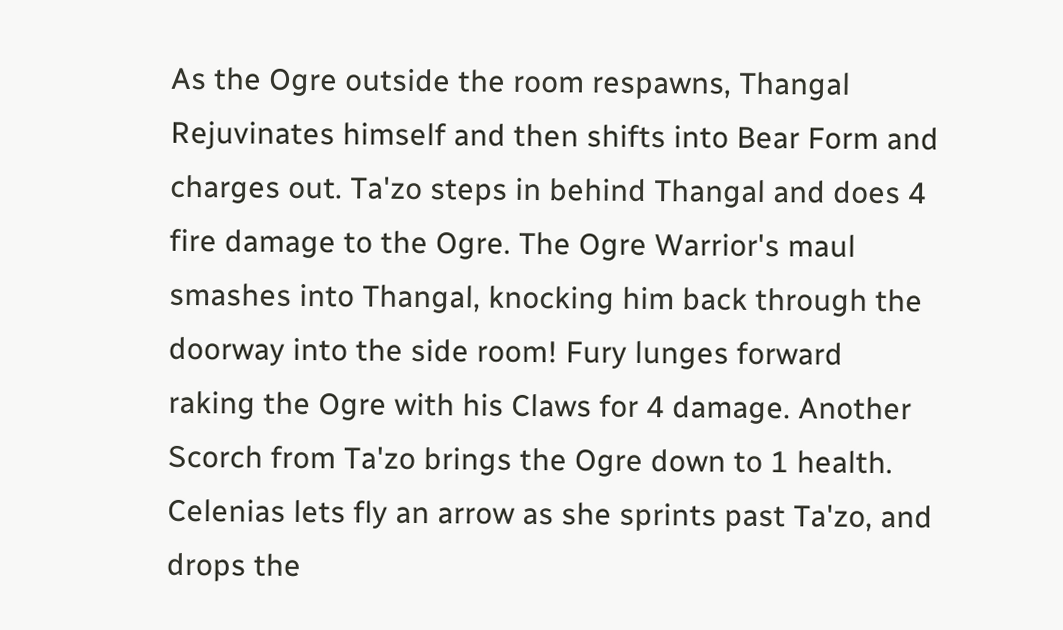As the Ogre outside the room respawns, Thangal Rejuvinates himself and then shifts into Bear Form and charges out. Ta'zo steps in behind Thangal and does 4 fire damage to the Ogre. The Ogre Warrior's maul smashes into Thangal, knocking him back through the doorway into the side room! Fury lunges forward raking the Ogre with his Claws for 4 damage. Another Scorch from Ta'zo brings the Ogre down to 1 health. Celenias lets fly an arrow as she sprints past Ta'zo, and drops the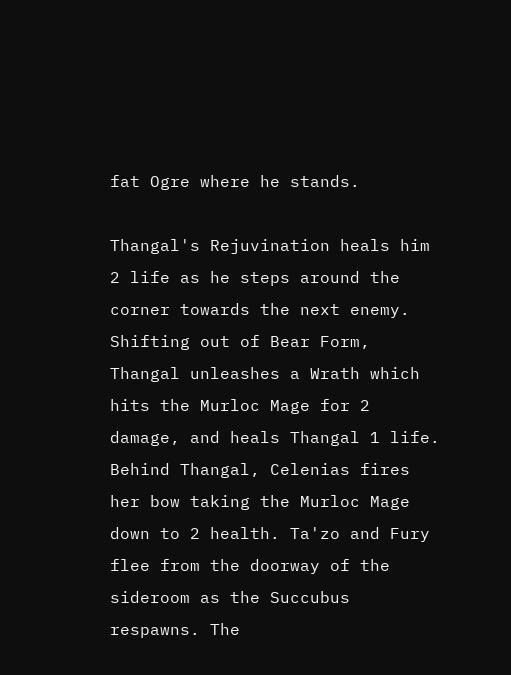fat Ogre where he stands.

Thangal's Rejuvination heals him 2 life as he steps around the corner towards the next enemy. Shifting out of Bear Form, Thangal unleashes a Wrath which hits the Murloc Mage for 2 damage, and heals Thangal 1 life. Behind Thangal, Celenias fires her bow taking the Murloc Mage down to 2 health. Ta'zo and Fury flee from the doorway of the sideroom as the Succubus respawns. The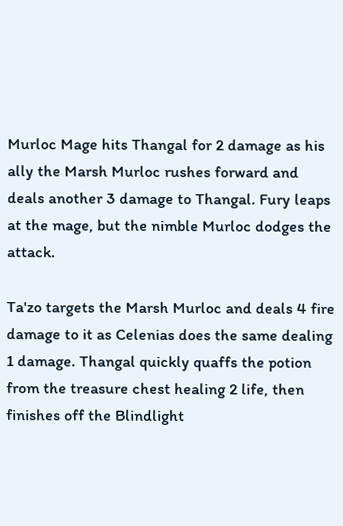Murloc Mage hits Thangal for 2 damage as his ally the Marsh Murloc rushes forward and deals another 3 damage to Thangal. Fury leaps at the mage, but the nimble Murloc dodges the attack.

Ta'zo targets the Marsh Murloc and deals 4 fire damage to it as Celenias does the same dealing 1 damage. Thangal quickly quaffs the potion from the treasure chest healing 2 life, then finishes off the Blindlight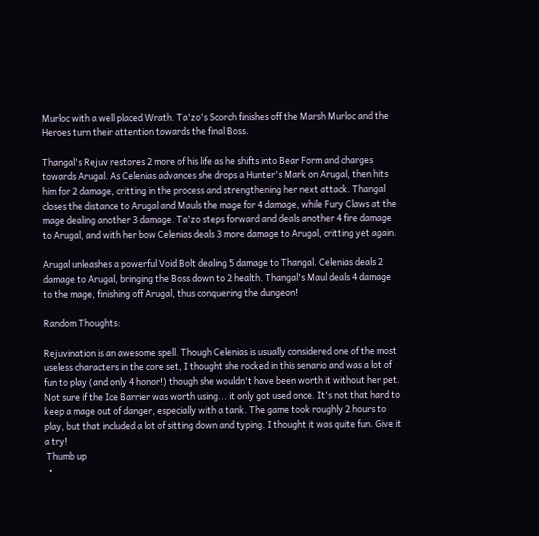Murloc with a well placed Wrath. Ta'zo's Scorch finishes off the Marsh Murloc and the Heroes turn their attention towards the final Boss.

Thangal's Rejuv restores 2 more of his life as he shifts into Bear Form and charges towards Arugal. As Celenias advances she drops a Hunter's Mark on Arugal, then hits him for 2 damage, critting in the process and strengthening her next attack. Thangal closes the distance to Arugal and Mauls the mage for 4 damage, while Fury Claws at the mage dealing another 3 damage. Ta'zo steps forward and deals another 4 fire damage to Arugal, and with her bow Celenias deals 3 more damage to Arugal, critting yet again.

Arugal unleashes a powerful Void Bolt dealing 5 damage to Thangal. Celenias deals 2 damage to Arugal, bringing the Boss down to 2 health. Thangal's Maul deals 4 damage to the mage, finishing off Arugal, thus conquering the dungeon!

Random Thoughts:

Rejuvination is an awesome spell. Though Celenias is usually considered one of the most useless characters in the core set, I thought she rocked in this senario and was a lot of fun to play (and only 4 honor!) though she wouldn't have been worth it without her pet. Not sure if the Ice Barrier was worth using... it only got used once. It's not that hard to keep a mage out of danger, especially with a tank. The game took roughly 2 hours to play, but that included a lot of sitting down and typing. I thought it was quite fun. Give it a try!
 Thumb up
  •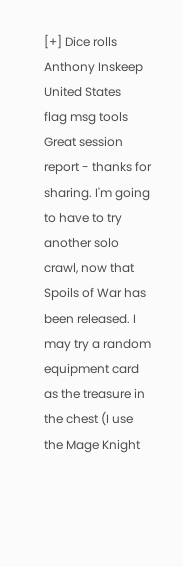[+] Dice rolls
Anthony Inskeep
United States
flag msg tools
Great session report - thanks for sharing. I'm going to have to try another solo crawl, now that Spoils of War has been released. I may try a random equipment card as the treasure in the chest (I use the Mage Knight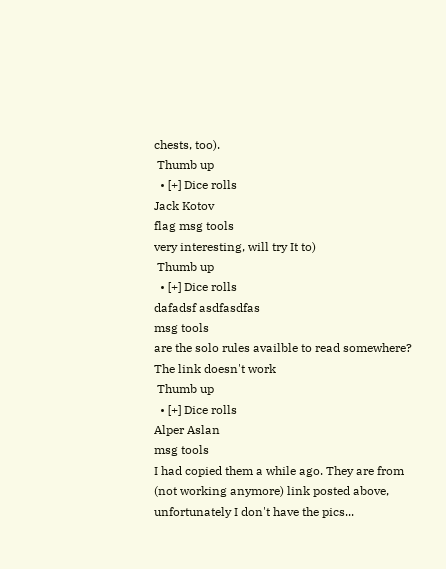chests, too).
 Thumb up
  • [+] Dice rolls
Jack Kotov
flag msg tools
very interesting, will try It to)
 Thumb up
  • [+] Dice rolls
dafadsf asdfasdfas
msg tools
are the solo rules availble to read somewhere? The link doesn't work
 Thumb up
  • [+] Dice rolls
Alper Aslan
msg tools
I had copied them a while ago. They are from (not working anymore) link posted above, unfortunately I don't have the pics...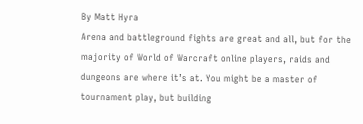By Matt Hyra
Arena and battleground fights are great and all, but for the majority of World of Warcraft online players, raids and dungeons are where it’s at. You might be a master of tournament play, but building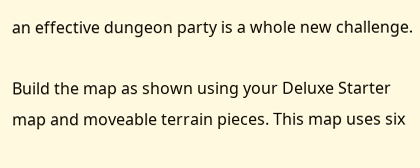an effective dungeon party is a whole new challenge.

Build the map as shown using your Deluxe Starter map and moveable terrain pieces. This map uses six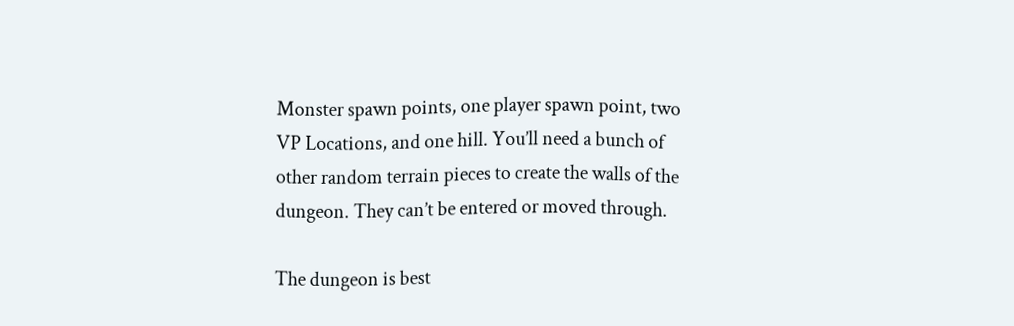Monster spawn points, one player spawn point, two VP Locations, and one hill. You’ll need a bunch of other random terrain pieces to create the walls of the dungeon. They can’t be entered or moved through.

The dungeon is best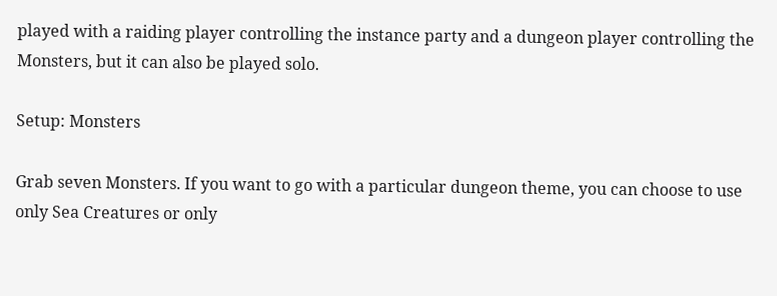played with a raiding player controlling the instance party and a dungeon player controlling the Monsters, but it can also be played solo.

Setup: Monsters

Grab seven Monsters. If you want to go with a particular dungeon theme, you can choose to use only Sea Creatures or only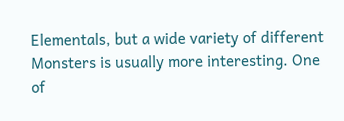Elementals, but a wide variety of different Monsters is usually more interesting. One of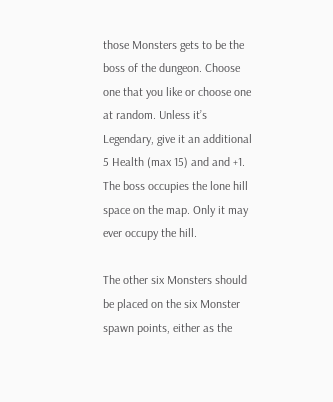those Monsters gets to be the boss of the dungeon. Choose one that you like or choose one at random. Unless it’s Legendary, give it an additional 5 Health (max 15) and and +1. The boss occupies the lone hill space on the map. Only it may ever occupy the hill.

The other six Monsters should be placed on the six Monster spawn points, either as the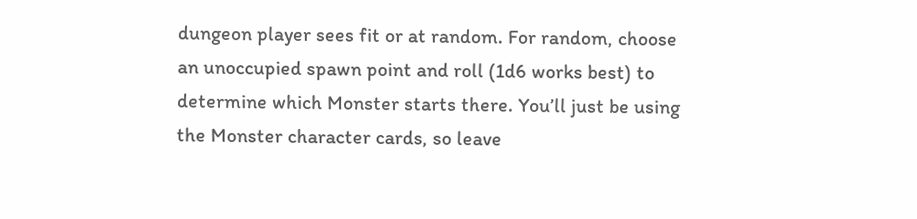dungeon player sees fit or at random. For random, choose an unoccupied spawn point and roll (1d6 works best) to determine which Monster starts there. You’ll just be using the Monster character cards, so leave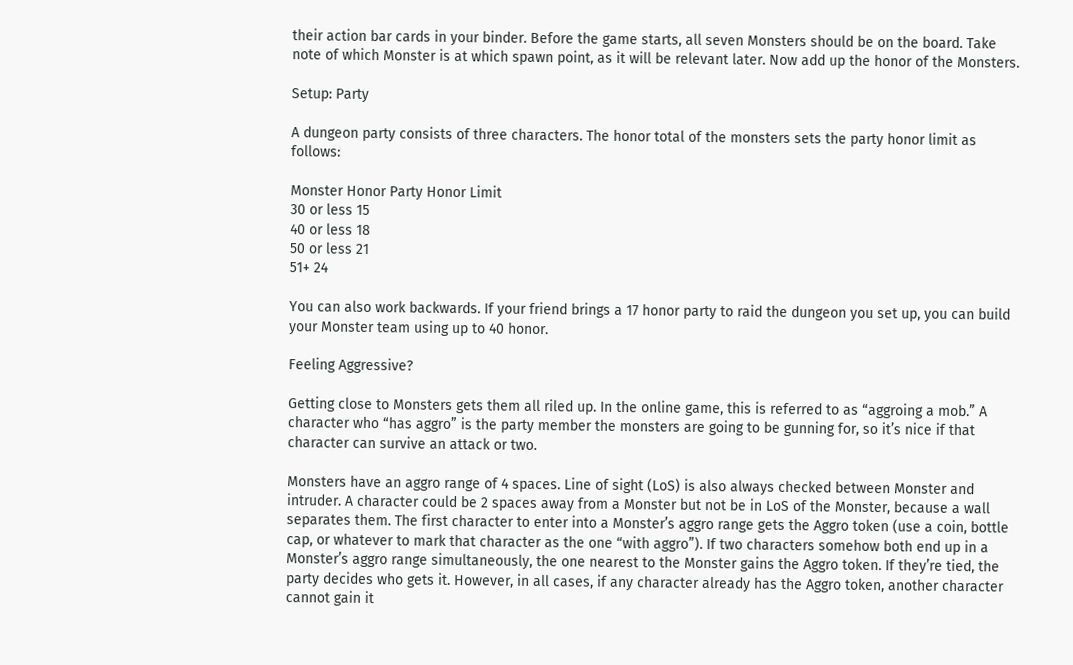their action bar cards in your binder. Before the game starts, all seven Monsters should be on the board. Take note of which Monster is at which spawn point, as it will be relevant later. Now add up the honor of the Monsters.

Setup: Party

A dungeon party consists of three characters. The honor total of the monsters sets the party honor limit as follows:

Monster Honor Party Honor Limit
30 or less 15
40 or less 18
50 or less 21
51+ 24

You can also work backwards. If your friend brings a 17 honor party to raid the dungeon you set up, you can build your Monster team using up to 40 honor.

Feeling Aggressive?

Getting close to Monsters gets them all riled up. In the online game, this is referred to as “aggroing a mob.” A character who “has aggro” is the party member the monsters are going to be gunning for, so it’s nice if that character can survive an attack or two.

Monsters have an aggro range of 4 spaces. Line of sight (LoS) is also always checked between Monster and intruder. A character could be 2 spaces away from a Monster but not be in LoS of the Monster, because a wall separates them. The first character to enter into a Monster’s aggro range gets the Aggro token (use a coin, bottle cap, or whatever to mark that character as the one “with aggro”). If two characters somehow both end up in a Monster’s aggro range simultaneously, the one nearest to the Monster gains the Aggro token. If they’re tied, the party decides who gets it. However, in all cases, if any character already has the Aggro token, another character cannot gain it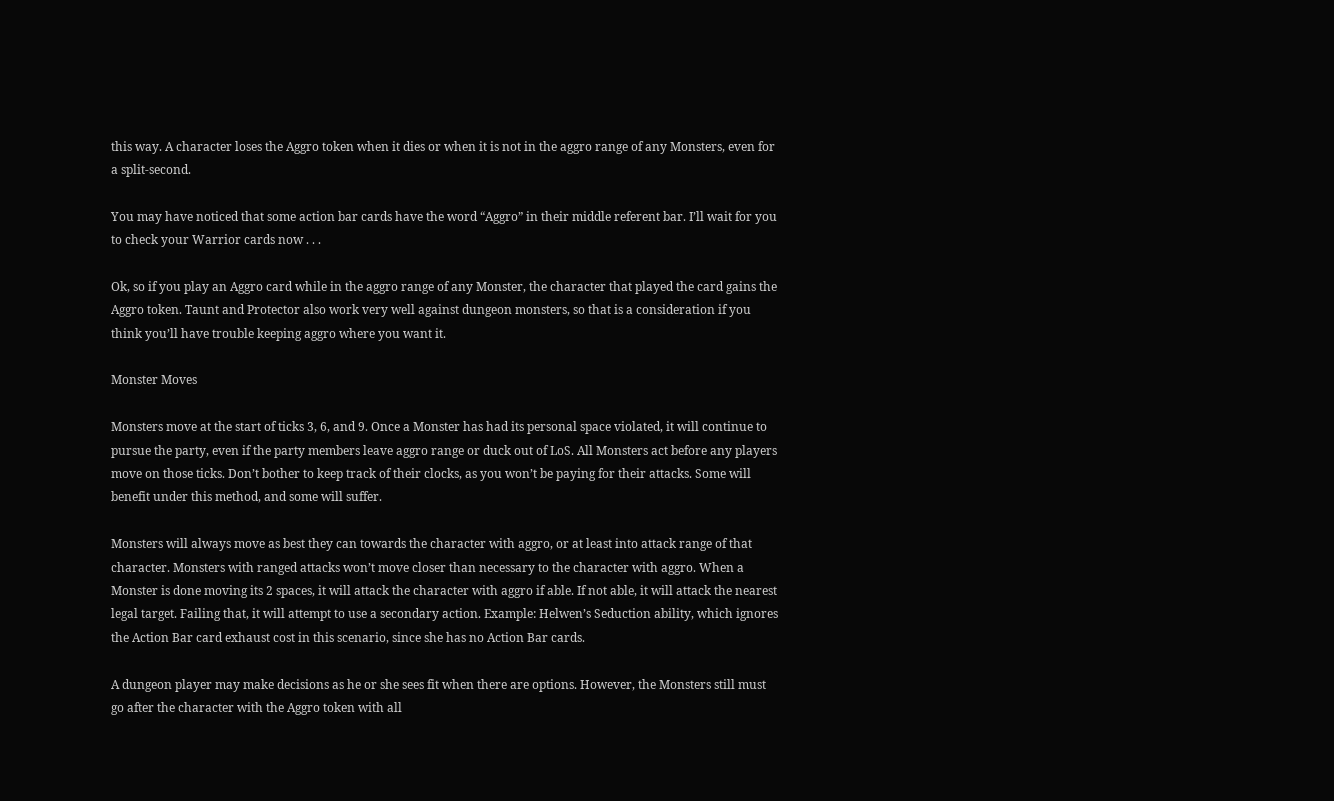this way. A character loses the Aggro token when it dies or when it is not in the aggro range of any Monsters, even for a split-second.

You may have noticed that some action bar cards have the word “Aggro” in their middle referent bar. I’ll wait for you to check your Warrior cards now . . .

Ok, so if you play an Aggro card while in the aggro range of any Monster, the character that played the card gains the Aggro token. Taunt and Protector also work very well against dungeon monsters, so that is a consideration if you think you’ll have trouble keeping aggro where you want it.

Monster Moves

Monsters move at the start of ticks 3, 6, and 9. Once a Monster has had its personal space violated, it will continue to pursue the party, even if the party members leave aggro range or duck out of LoS. All Monsters act before any players move on those ticks. Don’t bother to keep track of their clocks, as you won’t be paying for their attacks. Some will benefit under this method, and some will suffer.

Monsters will always move as best they can towards the character with aggro, or at least into attack range of that character. Monsters with ranged attacks won’t move closer than necessary to the character with aggro. When a Monster is done moving its 2 spaces, it will attack the character with aggro if able. If not able, it will attack the nearest legal target. Failing that, it will attempt to use a secondary action. Example: Helwen’s Seduction ability, which ignores the Action Bar card exhaust cost in this scenario, since she has no Action Bar cards.

A dungeon player may make decisions as he or she sees fit when there are options. However, the Monsters still must go after the character with the Aggro token with all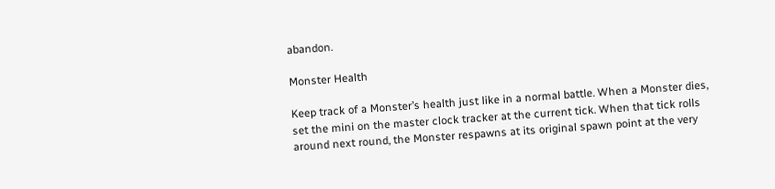abandon.

Monster Health

Keep track of a Monster’s health just like in a normal battle. When a Monster dies, set the mini on the master clock tracker at the current tick. When that tick rolls around next round, the Monster respawns at its original spawn point at the very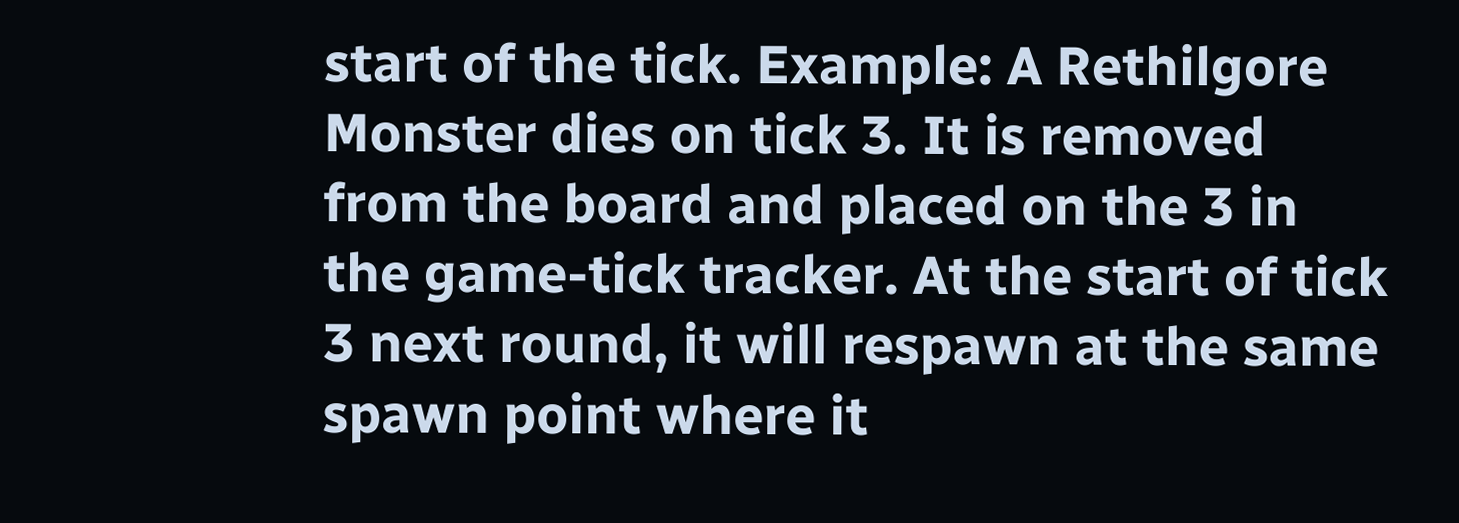start of the tick. Example: A Rethilgore Monster dies on tick 3. It is removed from the board and placed on the 3 in the game-tick tracker. At the start of tick 3 next round, it will respawn at the same spawn point where it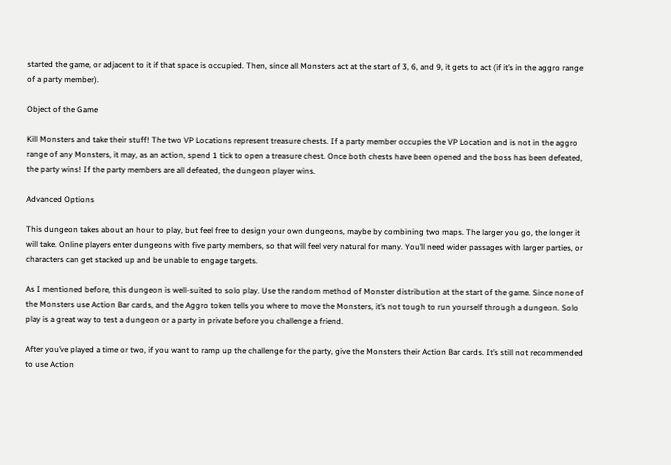started the game, or adjacent to it if that space is occupied. Then, since all Monsters act at the start of 3, 6, and 9, it gets to act (if it’s in the aggro range of a party member).

Object of the Game

Kill Monsters and take their stuff! The two VP Locations represent treasure chests. If a party member occupies the VP Location and is not in the aggro range of any Monsters, it may, as an action, spend 1 tick to open a treasure chest. Once both chests have been opened and the boss has been defeated, the party wins! If the party members are all defeated, the dungeon player wins.

Advanced Options

This dungeon takes about an hour to play, but feel free to design your own dungeons, maybe by combining two maps. The larger you go, the longer it will take. Online players enter dungeons with five party members, so that will feel very natural for many. You’ll need wider passages with larger parties, or characters can get stacked up and be unable to engage targets.

As I mentioned before, this dungeon is well-suited to solo play. Use the random method of Monster distribution at the start of the game. Since none of the Monsters use Action Bar cards, and the Aggro token tells you where to move the Monsters, it’s not tough to run yourself through a dungeon. Solo play is a great way to test a dungeon or a party in private before you challenge a friend.

After you’ve played a time or two, if you want to ramp up the challenge for the party, give the Monsters their Action Bar cards. It’s still not recommended to use Action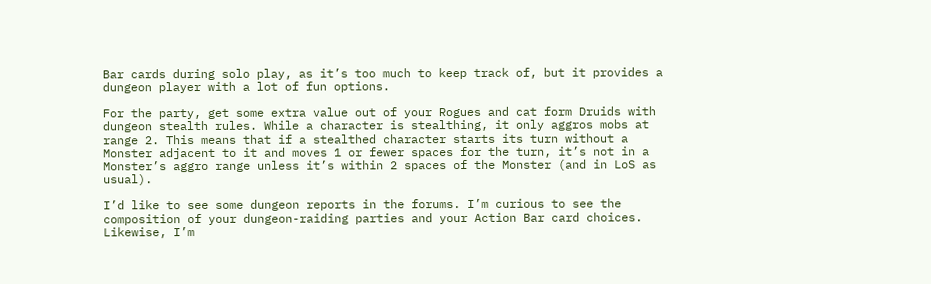Bar cards during solo play, as it’s too much to keep track of, but it provides a dungeon player with a lot of fun options.

For the party, get some extra value out of your Rogues and cat form Druids with dungeon stealth rules. While a character is stealthing, it only aggros mobs at range 2. This means that if a stealthed character starts its turn without a Monster adjacent to it and moves 1 or fewer spaces for the turn, it’s not in a Monster’s aggro range unless it’s within 2 spaces of the Monster (and in LoS as usual).

I’d like to see some dungeon reports in the forums. I’m curious to see the composition of your dungeon-raiding parties and your Action Bar card choices. Likewise, I’m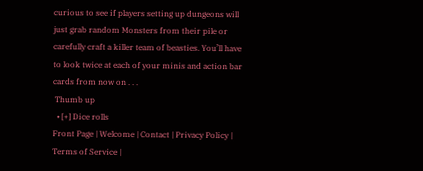curious to see if players setting up dungeons will just grab random Monsters from their pile or carefully craft a killer team of beasties. You’ll have to look twice at each of your minis and action bar cards from now on . . .
 Thumb up
  • [+] Dice rolls
Front Page | Welcome | Contact | Privacy Policy | Terms of Service |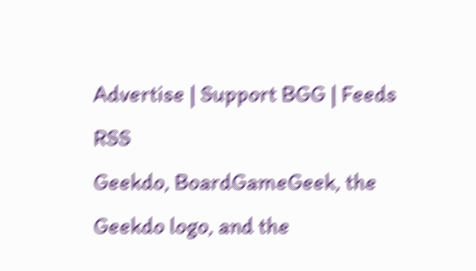Advertise | Support BGG | Feeds RSS
Geekdo, BoardGameGeek, the Geekdo logo, and the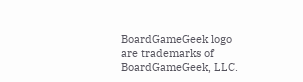BoardGameGeek logo are trademarks of BoardGameGeek, LLC.